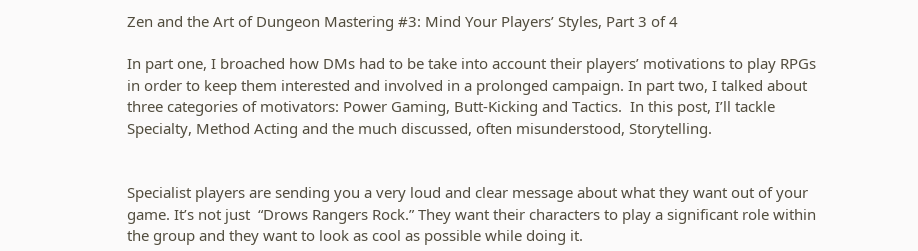Zen and the Art of Dungeon Mastering #3: Mind Your Players’ Styles, Part 3 of 4

In part one, I broached how DMs had to be take into account their players’ motivations to play RPGs in order to keep them interested and involved in a prolonged campaign. In part two, I talked about three categories of motivators: Power Gaming, Butt-Kicking and Tactics.  In this post, I’ll tackle Specialty, Method Acting and the much discussed, often misunderstood, Storytelling.


Specialist players are sending you a very loud and clear message about what they want out of your game. It’s not just  “Drows Rangers Rock.” They want their characters to play a significant role within the group and they want to look as cool as possible while doing it.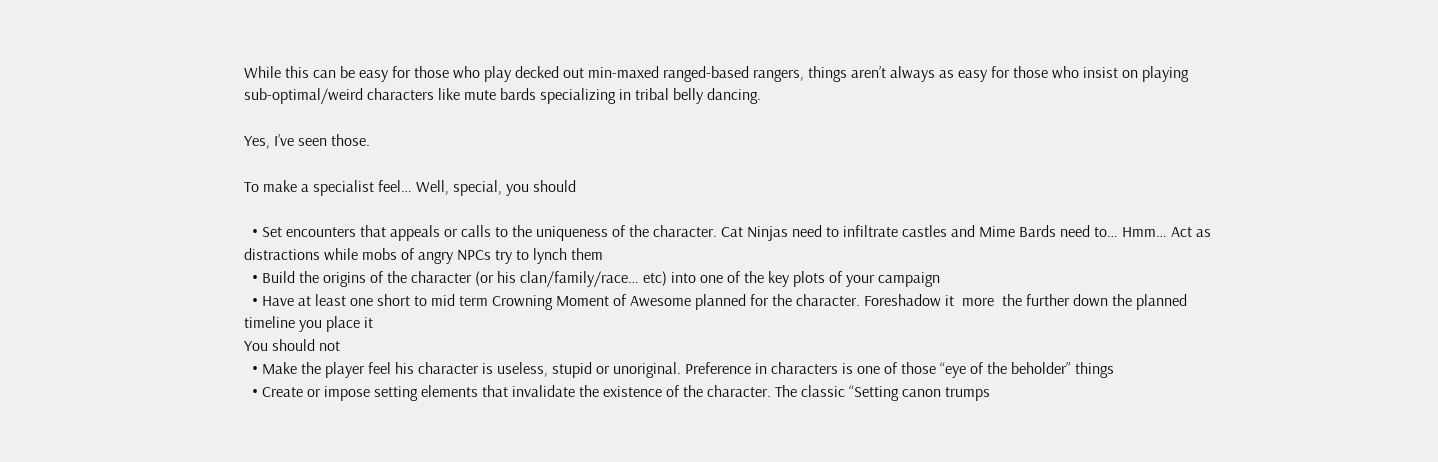While this can be easy for those who play decked out min-maxed ranged-based rangers, things aren’t always as easy for those who insist on playing sub-optimal/weird characters like mute bards specializing in tribal belly dancing.

Yes, I’ve seen those.

To make a specialist feel… Well, special, you should

  • Set encounters that appeals or calls to the uniqueness of the character. Cat Ninjas need to infiltrate castles and Mime Bards need to… Hmm… Act as distractions while mobs of angry NPCs try to lynch them
  • Build the origins of the character (or his clan/family/race… etc) into one of the key plots of your campaign
  • Have at least one short to mid term Crowning Moment of Awesome planned for the character. Foreshadow it  more  the further down the planned timeline you place it
You should not
  • Make the player feel his character is useless, stupid or unoriginal. Preference in characters is one of those “eye of the beholder” things
  • Create or impose setting elements that invalidate the existence of the character. The classic “Setting canon trumps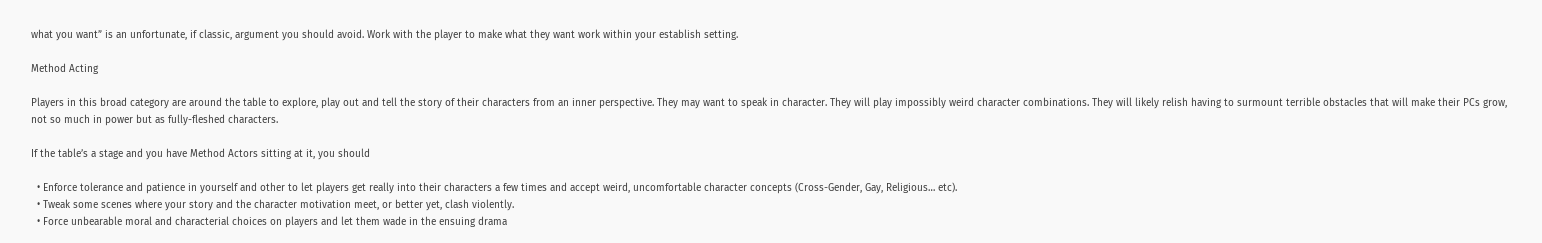what you want” is an unfortunate, if classic, argument you should avoid. Work with the player to make what they want work within your establish setting.

Method Acting

Players in this broad category are around the table to explore, play out and tell the story of their characters from an inner perspective. They may want to speak in character. They will play impossibly weird character combinations. They will likely relish having to surmount terrible obstacles that will make their PCs grow, not so much in power but as fully-fleshed characters.

If the table’s a stage and you have Method Actors sitting at it, you should

  • Enforce tolerance and patience in yourself and other to let players get really into their characters a few times and accept weird, uncomfortable character concepts (Cross-Gender, Gay, Religious… etc).
  • Tweak some scenes where your story and the character motivation meet, or better yet, clash violently.
  • Force unbearable moral and characterial choices on players and let them wade in the ensuing drama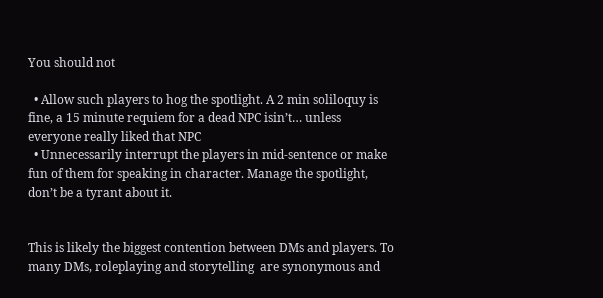You should not

  • Allow such players to hog the spotlight. A 2 min soliloquy is fine, a 15 minute requiem for a dead NPC isin’t… unless everyone really liked that NPC
  • Unnecessarily interrupt the players in mid-sentence or make fun of them for speaking in character. Manage the spotlight, don’t be a tyrant about it.


This is likely the biggest contention between DMs and players. To many DMs, roleplaying and storytelling  are synonymous and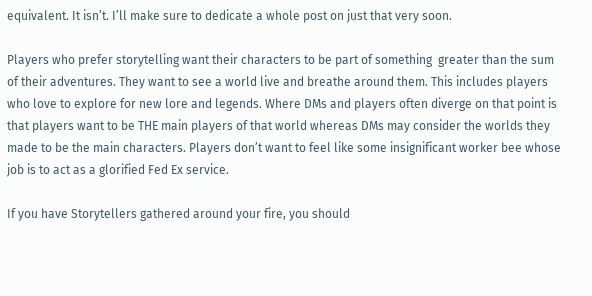equivalent. It isn’t. I’ll make sure to dedicate a whole post on just that very soon.

Players who prefer storytelling want their characters to be part of something  greater than the sum of their adventures. They want to see a world live and breathe around them. This includes players who love to explore for new lore and legends. Where DMs and players often diverge on that point is that players want to be THE main players of that world whereas DMs may consider the worlds they made to be the main characters. Players don’t want to feel like some insignificant worker bee whose job is to act as a glorified Fed Ex service.

If you have Storytellers gathered around your fire, you should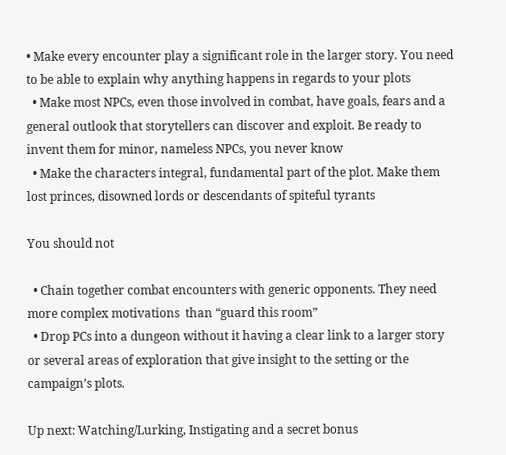• Make every encounter play a significant role in the larger story. You need to be able to explain why anything happens in regards to your plots
  • Make most NPCs, even those involved in combat, have goals, fears and a general outlook that storytellers can discover and exploit. Be ready to invent them for minor, nameless NPCs, you never know
  • Make the characters integral, fundamental part of the plot. Make them lost princes, disowned lords or descendants of spiteful tyrants

You should not

  • Chain together combat encounters with generic opponents. They need more complex motivations  than “guard this room”
  • Drop PCs into a dungeon without it having a clear link to a larger story or several areas of exploration that give insight to the setting or the campaign’s plots.

Up next: Watching/Lurking, Instigating and a secret bonus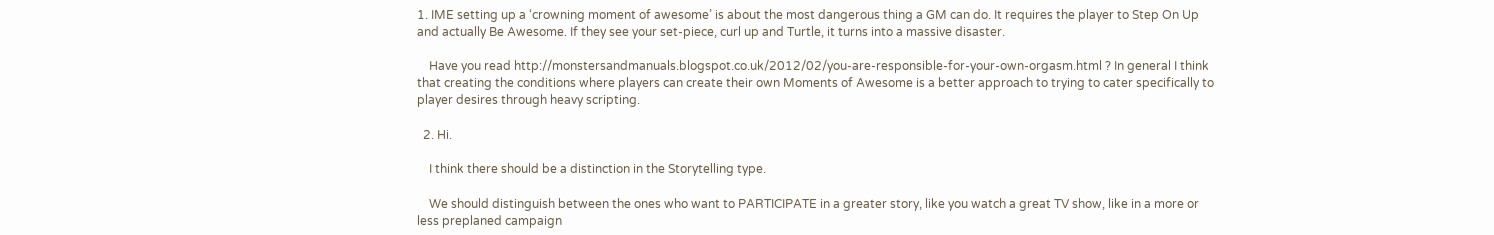1. IME setting up a ‘crowning moment of awesome’ is about the most dangerous thing a GM can do. It requires the player to Step On Up and actually Be Awesome. If they see your set-piece, curl up and Turtle, it turns into a massive disaster.

    Have you read http://monstersandmanuals.blogspot.co.uk/2012/02/you-are-responsible-for-your-own-orgasm.html ? In general I think that creating the conditions where players can create their own Moments of Awesome is a better approach to trying to cater specifically to player desires through heavy scripting.

  2. Hi.

    I think there should be a distinction in the Storytelling type.

    We should distinguish between the ones who want to PARTICIPATE in a greater story, like you watch a great TV show, like in a more or less preplaned campaign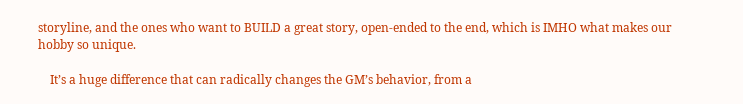storyline, and the ones who want to BUILD a great story, open-ended to the end, which is IMHO what makes our hobby so unique.

    It’s a huge difference that can radically changes the GM’s behavior, from a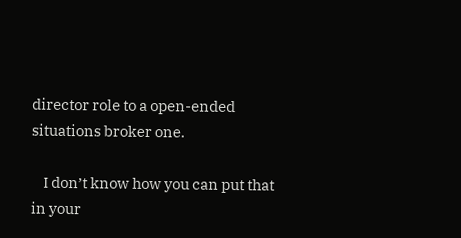director role to a open-ended situations broker one.

    I don’t know how you can put that in your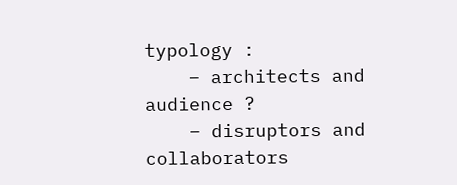typology :
    – architects and audience ?
    – disruptors and collaborators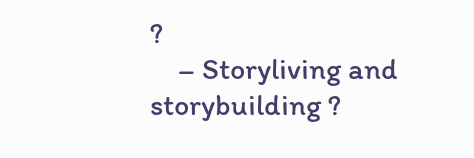?
    – Storyliving and storybuilding ?